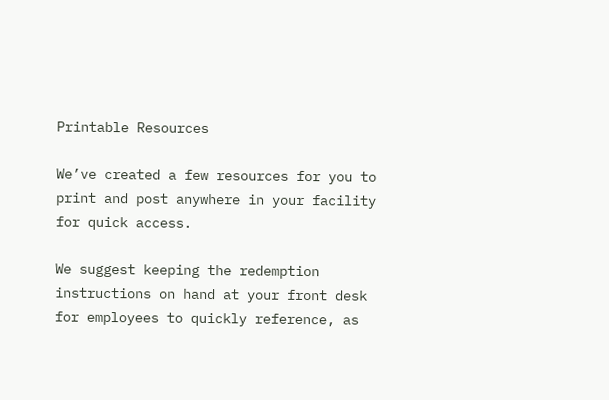Printable Resources

We’ve created a few resources for you to print and post anywhere in your facility for quick access.

We suggest keeping the redemption instructions on hand at your front desk for employees to quickly reference, as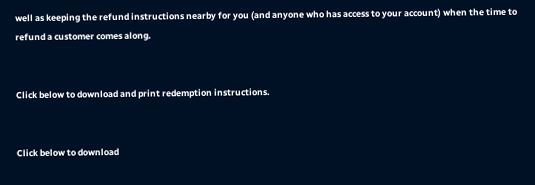well as keeping the refund instructions nearby for you (and anyone who has access to your account) when the time to refund a customer comes along.


Click below to download and print redemption instructions.


Click below to download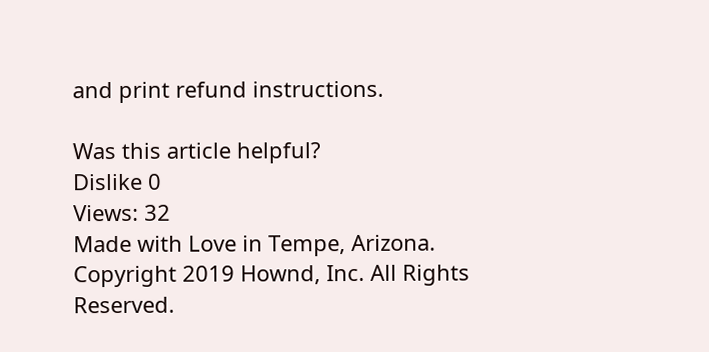and print refund instructions.

Was this article helpful?
Dislike 0
Views: 32
Made with Love in Tempe, Arizona. Copyright 2019 Hownd, Inc. All Rights Reserved.